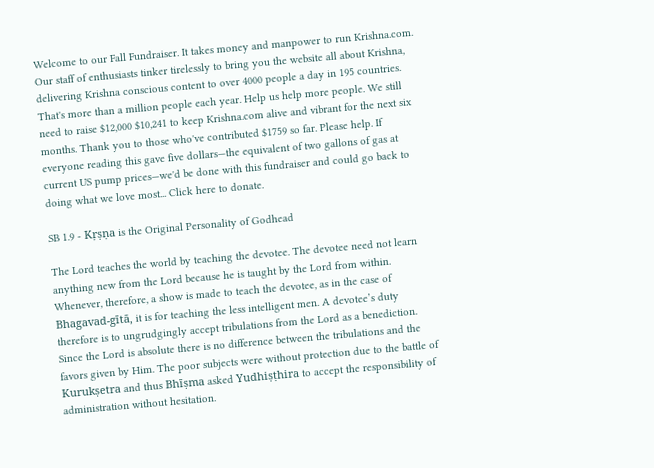Welcome to our Fall Fundraiser. It takes money and manpower to run Krishna.com. Our staff of enthusiasts tinker tirelessly to bring you the website all about Krishna, delivering Krishna conscious content to over 4000 people a day in 195 countries. That's more than a million people each year. Help us help more people. We still need to raise $12,000 $10,241 to keep Krishna.com alive and vibrant for the next six months. Thank you to those who've contributed $1759 so far. Please help. If everyone reading this gave five dollars—the equivalent of two gallons of gas at current US pump prices—we'd be done with this fundraiser and could go back to doing what we love most... Click here to donate.

SB 1.9 - Kṛṣṇa is the Original Personality of Godhead

The Lord teaches the world by teaching the devotee. The devotee need not learn anything new from the Lord because he is taught by the Lord from within. Whenever, therefore, a show is made to teach the devotee, as in the case of Bhagavad-gītā, it is for teaching the less intelligent men. A devotee’s duty therefore is to ungrudgingly accept tribulations from the Lord as a benediction. Since the Lord is absolute there is no difference between the tribulations and the favors given by Him. The poor subjects were without protection due to the battle of Kurukṣetra and thus Bhīṣma asked Yudhiṣṭhira to accept the responsibility of administration without hesitation.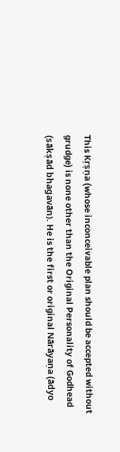This Kṛṣṇa (whose inconceivable plan should be accepted without grudge) is none other than the Original Personality of Godhead (sākṣād bhagavān). He is the first or original Nārāyaṇa (ādyo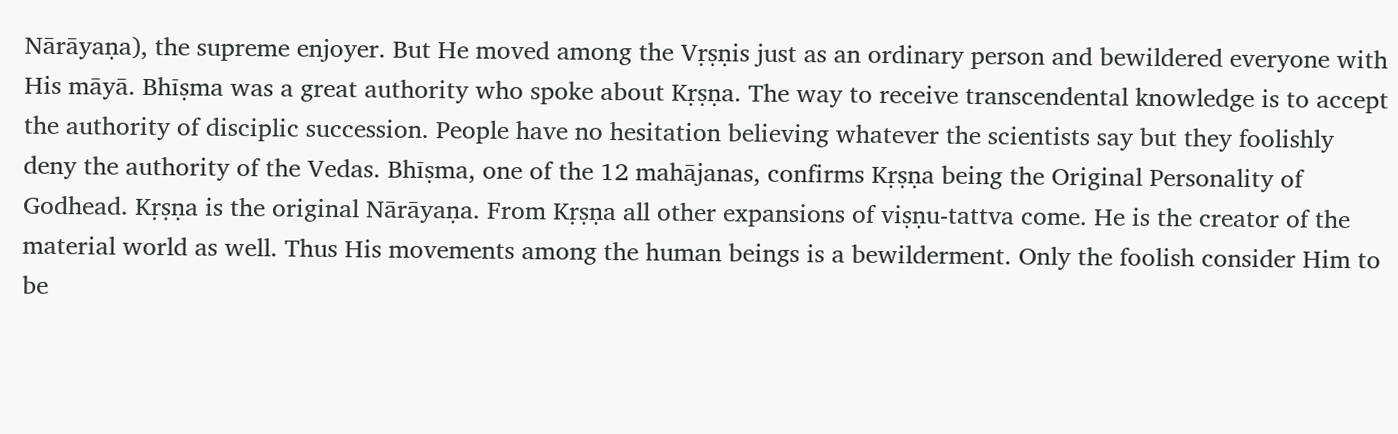Nārāyaṇa), the supreme enjoyer. But He moved among the Vṛṣṇis just as an ordinary person and bewildered everyone with His māyā. Bhīṣma was a great authority who spoke about Kṛṣṇa. The way to receive transcendental knowledge is to accept the authority of disciplic succession. People have no hesitation believing whatever the scientists say but they foolishly deny the authority of the Vedas. Bhīṣma, one of the 12 mahājanas, confirms Kṛṣṇa being the Original Personality of Godhead. Kṛṣṇa is the original Nārāyaṇa. From Kṛṣṇa all other expansions of viṣṇu-tattva come. He is the creator of the material world as well. Thus His movements among the human beings is a bewilderment. Only the foolish consider Him to be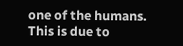one of the humans. This is due to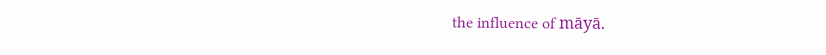the influence of māyā.